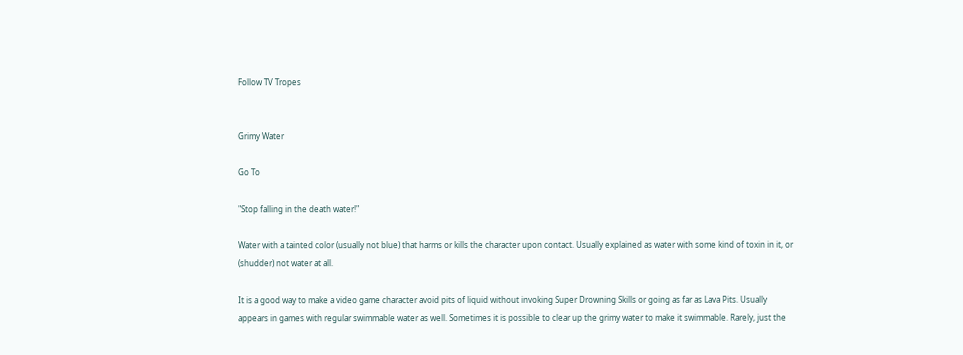Follow TV Tropes


Grimy Water

Go To

"Stop falling in the death water!"

Water with a tainted color (usually not blue) that harms or kills the character upon contact. Usually explained as water with some kind of toxin in it, or (shudder) not water at all.

It is a good way to make a video game character avoid pits of liquid without invoking Super Drowning Skills or going as far as Lava Pits. Usually appears in games with regular swimmable water as well. Sometimes it is possible to clear up the grimy water to make it swimmable. Rarely, just the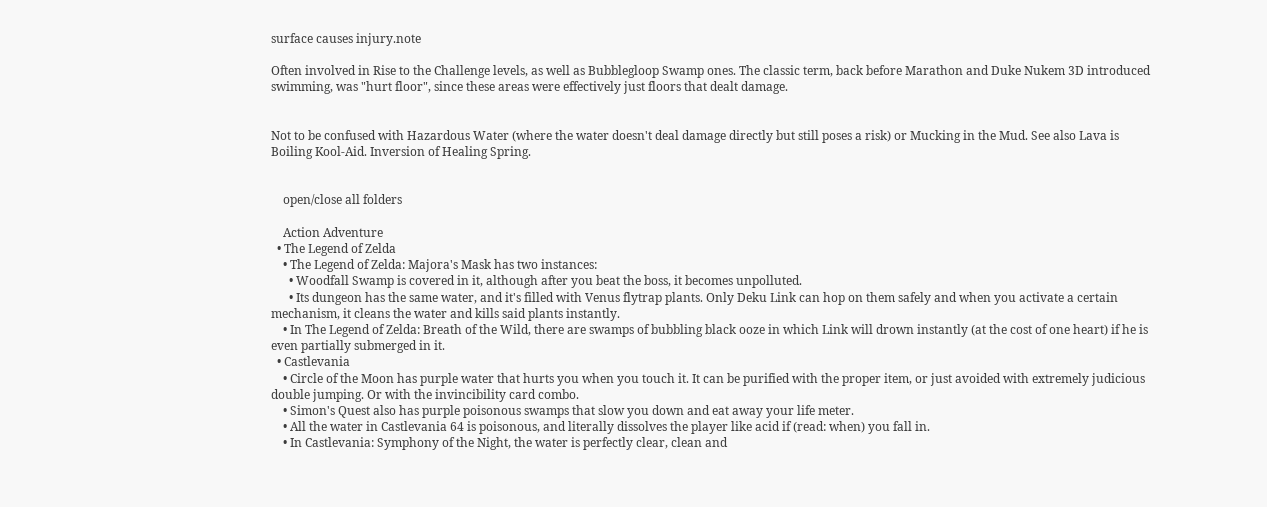surface causes injury.note

Often involved in Rise to the Challenge levels, as well as Bubblegloop Swamp ones. The classic term, back before Marathon and Duke Nukem 3D introduced swimming, was "hurt floor", since these areas were effectively just floors that dealt damage.


Not to be confused with Hazardous Water (where the water doesn't deal damage directly but still poses a risk) or Mucking in the Mud. See also Lava is Boiling Kool-Aid. Inversion of Healing Spring.


    open/close all folders

    Action Adventure
  • The Legend of Zelda
    • The Legend of Zelda: Majora's Mask has two instances:
      • Woodfall Swamp is covered in it, although after you beat the boss, it becomes unpolluted.
      • Its dungeon has the same water, and it's filled with Venus flytrap plants. Only Deku Link can hop on them safely and when you activate a certain mechanism, it cleans the water and kills said plants instantly.
    • In The Legend of Zelda: Breath of the Wild, there are swamps of bubbling black ooze in which Link will drown instantly (at the cost of one heart) if he is even partially submerged in it.
  • Castlevania
    • Circle of the Moon has purple water that hurts you when you touch it. It can be purified with the proper item, or just avoided with extremely judicious double jumping. Or with the invincibility card combo.
    • Simon's Quest also has purple poisonous swamps that slow you down and eat away your life meter.
    • All the water in Castlevania 64 is poisonous, and literally dissolves the player like acid if (read: when) you fall in.
    • In Castlevania: Symphony of the Night, the water is perfectly clear, clean and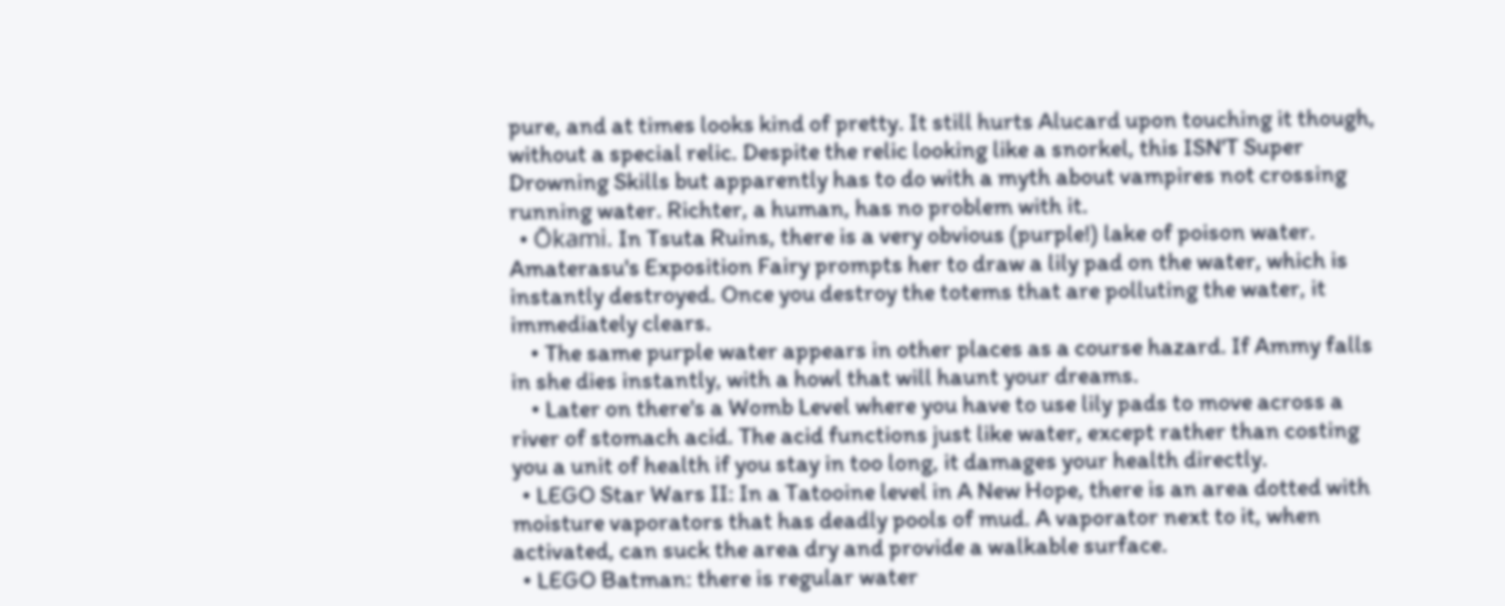pure, and at times looks kind of pretty. It still hurts Alucard upon touching it though, without a special relic. Despite the relic looking like a snorkel, this ISN'T Super Drowning Skills but apparently has to do with a myth about vampires not crossing running water. Richter, a human, has no problem with it.
  • Ōkami. In Tsuta Ruins, there is a very obvious (purple!) lake of poison water. Amaterasu's Exposition Fairy prompts her to draw a lily pad on the water, which is instantly destroyed. Once you destroy the totems that are polluting the water, it immediately clears.
    • The same purple water appears in other places as a course hazard. If Ammy falls in she dies instantly, with a howl that will haunt your dreams.
    • Later on there's a Womb Level where you have to use lily pads to move across a river of stomach acid. The acid functions just like water, except rather than costing you a unit of health if you stay in too long, it damages your health directly.
  • LEGO Star Wars II: In a Tatooine level in A New Hope, there is an area dotted with moisture vaporators that has deadly pools of mud. A vaporator next to it, when activated, can suck the area dry and provide a walkable surface.
  • LEGO Batman: there is regular water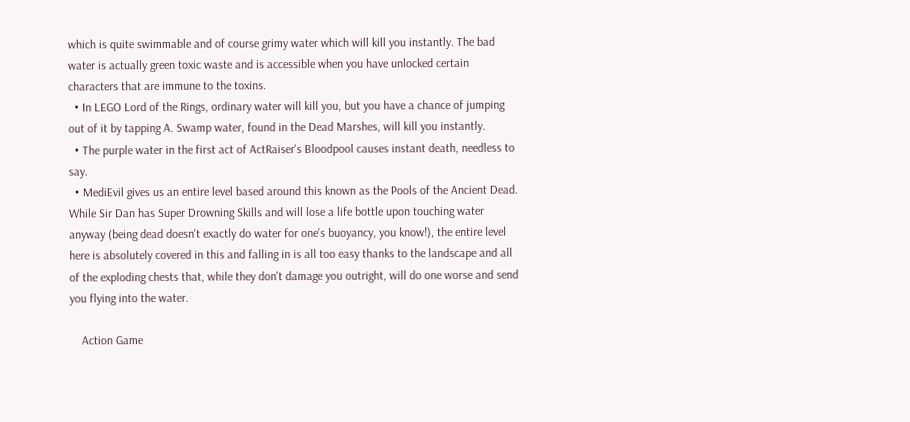which is quite swimmable and of course grimy water which will kill you instantly. The bad water is actually green toxic waste and is accessible when you have unlocked certain characters that are immune to the toxins.
  • In LEGO Lord of the Rings, ordinary water will kill you, but you have a chance of jumping out of it by tapping A. Swamp water, found in the Dead Marshes, will kill you instantly.
  • The purple water in the first act of ActRaiser's Bloodpool causes instant death, needless to say.
  • MediEvil gives us an entire level based around this known as the Pools of the Ancient Dead. While Sir Dan has Super Drowning Skills and will lose a life bottle upon touching water anyway (being dead doesn't exactly do water for one's buoyancy, you know!), the entire level here is absolutely covered in this and falling in is all too easy thanks to the landscape and all of the exploding chests that, while they don't damage you outright, will do one worse and send you flying into the water.

    Action Game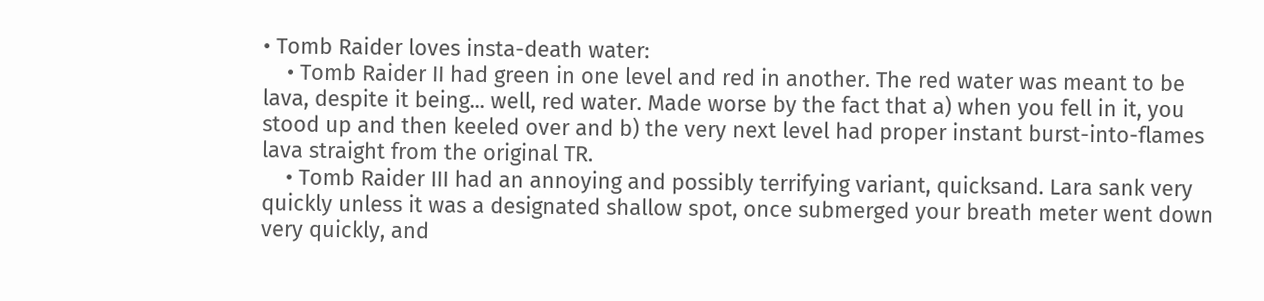• Tomb Raider loves insta-death water:
    • Tomb Raider II had green in one level and red in another. The red water was meant to be lava, despite it being... well, red water. Made worse by the fact that a) when you fell in it, you stood up and then keeled over and b) the very next level had proper instant burst-into-flames lava straight from the original TR.
    • Tomb Raider III had an annoying and possibly terrifying variant, quicksand. Lara sank very quickly unless it was a designated shallow spot, once submerged your breath meter went down very quickly, and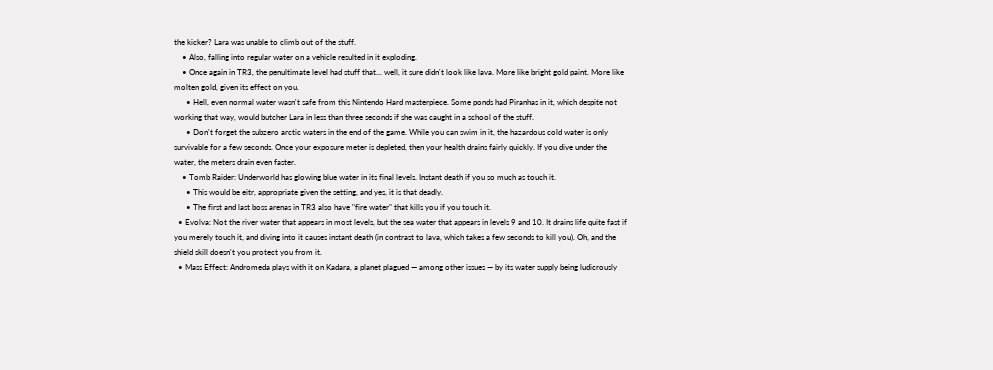the kicker? Lara was unable to climb out of the stuff.
    • Also, falling into regular water on a vehicle resulted in it exploding.
    • Once again in TR3, the penultimate level had stuff that... well, it sure didn't look like lava. More like bright gold paint. More like molten gold, given its effect on you.
      • Hell, even normal water wasn't safe from this Nintendo Hard masterpiece. Some ponds had Piranhas in it, which despite not working that way, would butcher Lara in less than three seconds if she was caught in a school of the stuff.
      • Don't forget the subzero arctic waters in the end of the game. While you can swim in it, the hazardous cold water is only survivable for a few seconds. Once your exposure meter is depleted, then your health drains fairly quickly. If you dive under the water, the meters drain even faster.
    • Tomb Raider: Underworld has glowing blue water in its final levels. Instant death if you so much as touch it.
      • This would be eitr, appropriate given the setting, and yes, it is that deadly.
      • The first and last boss arenas in TR3 also have "fire water" that kills you if you touch it.
  • Evolva: Not the river water that appears in most levels, but the sea water that appears in levels 9 and 10. It drains life quite fast if you merely touch it, and diving into it causes instant death (in contrast to lava, which takes a few seconds to kill you). Oh, and the shield skill doesn't you protect you from it.
  • Mass Effect: Andromeda plays with it on Kadara, a planet plagued — among other issues — by its water supply being ludicrously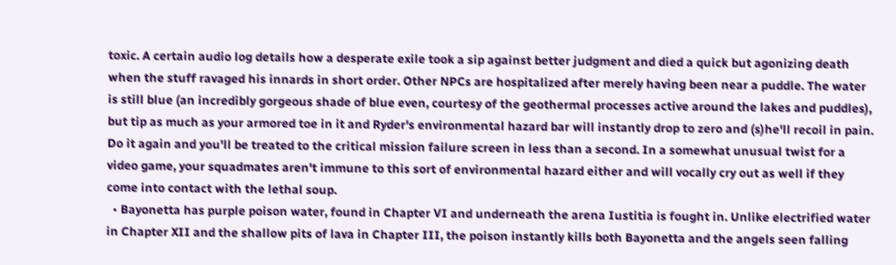toxic. A certain audio log details how a desperate exile took a sip against better judgment and died a quick but agonizing death when the stuff ravaged his innards in short order. Other NPCs are hospitalized after merely having been near a puddle. The water is still blue (an incredibly gorgeous shade of blue even, courtesy of the geothermal processes active around the lakes and puddles), but tip as much as your armored toe in it and Ryder's environmental hazard bar will instantly drop to zero and (s)he'll recoil in pain. Do it again and you'll be treated to the critical mission failure screen in less than a second. In a somewhat unusual twist for a video game, your squadmates aren't immune to this sort of environmental hazard either and will vocally cry out as well if they come into contact with the lethal soup.
  • Bayonetta has purple poison water, found in Chapter VI and underneath the arena Iustitia is fought in. Unlike electrified water in Chapter XII and the shallow pits of lava in Chapter III, the poison instantly kills both Bayonetta and the angels seen falling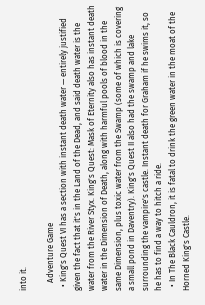into it.

    Adventure Game
  • King's Quest VI has a section with instant death water — entirely justified given the fact that it's in the Land of the Dead, and said death water is the water from the River Styx. King's Quest: Mask of Eternity also has instant death water in the Dimension of Death, along with harmful pools of blood in the same Dimension, plus toxic water from the Swamp (some of which is covering a small pond in Daventry). King's Quest II also had the swamp and lake surrounding the vampire's castle. Instant death for Graham if he swims it, so he has to find a way to hitch a ride.
  • In The Black Cauldron, it is fatal to drink the green water in the moat of the Horned King's Castle.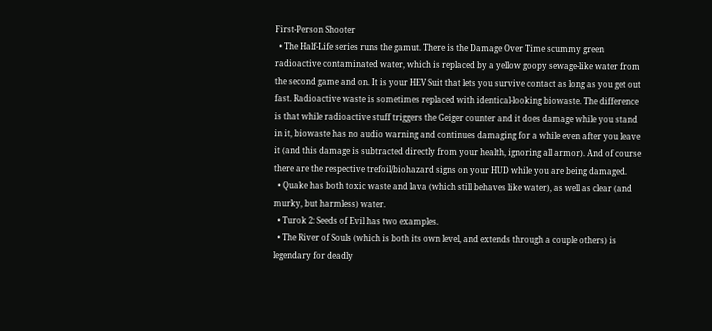First-Person Shooter
  • The Half-Life series runs the gamut. There is the Damage Over Time scummy green radioactive contaminated water, which is replaced by a yellow goopy sewage-like water from the second game and on. It is your HEV Suit that lets you survive contact as long as you get out fast. Radioactive waste is sometimes replaced with identical-looking biowaste. The difference is that while radioactive stuff triggers the Geiger counter and it does damage while you stand in it, biowaste has no audio warning and continues damaging for a while even after you leave it (and this damage is subtracted directly from your health, ignoring all armor). And of course there are the respective trefoil/biohazard signs on your HUD while you are being damaged.
  • Quake has both toxic waste and lava (which still behaves like water), as well as clear (and murky, but harmless) water.
  • Turok 2: Seeds of Evil has two examples.
  • The River of Souls (which is both its own level, and extends through a couple others) is legendary for deadly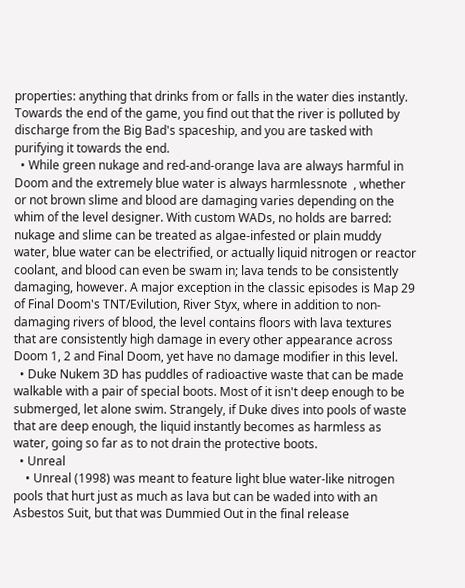properties: anything that drinks from or falls in the water dies instantly. Towards the end of the game, you find out that the river is polluted by discharge from the Big Bad's spaceship, and you are tasked with purifying it towards the end.
  • While green nukage and red-and-orange lava are always harmful in Doom and the extremely blue water is always harmlessnote  , whether or not brown slime and blood are damaging varies depending on the whim of the level designer. With custom WADs, no holds are barred: nukage and slime can be treated as algae-infested or plain muddy water, blue water can be electrified, or actually liquid nitrogen or reactor coolant, and blood can even be swam in; lava tends to be consistently damaging, however. A major exception in the classic episodes is Map 29 of Final Doom's TNT/Evilution, River Styx, where in addition to non-damaging rivers of blood, the level contains floors with lava textures that are consistently high damage in every other appearance across Doom 1, 2 and Final Doom, yet have no damage modifier in this level.
  • Duke Nukem 3D has puddles of radioactive waste that can be made walkable with a pair of special boots. Most of it isn't deep enough to be submerged, let alone swim. Strangely, if Duke dives into pools of waste that are deep enough, the liquid instantly becomes as harmless as water, going so far as to not drain the protective boots.
  • Unreal
    • Unreal (1998) was meant to feature light blue water-like nitrogen pools that hurt just as much as lava but can be waded into with an Asbestos Suit, but that was Dummied Out in the final release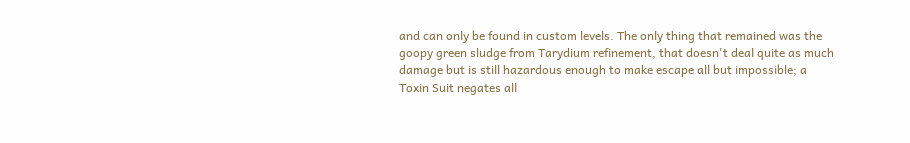and can only be found in custom levels. The only thing that remained was the goopy green sludge from Tarydium refinement, that doesn't deal quite as much damage but is still hazardous enough to make escape all but impossible; a Toxin Suit negates all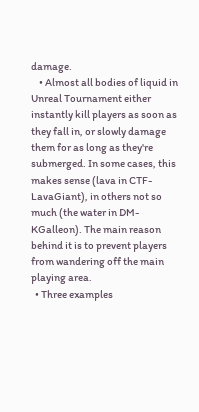damage.
    • Almost all bodies of liquid in Unreal Tournament either instantly kill players as soon as they fall in, or slowly damage them for as long as they're submerged. In some cases, this makes sense (lava in CTF-LavaGiant), in others not so much (the water in DM-KGalleon). The main reason behind it is to prevent players from wandering off the main playing area.
  • Three examples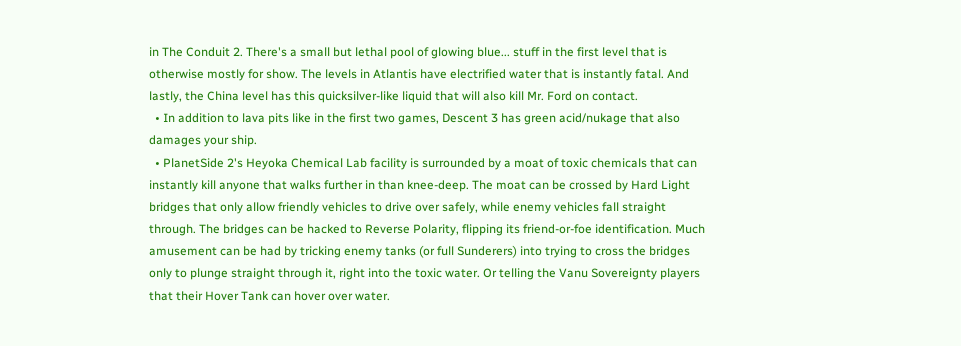in The Conduit 2. There's a small but lethal pool of glowing blue... stuff in the first level that is otherwise mostly for show. The levels in Atlantis have electrified water that is instantly fatal. And lastly, the China level has this quicksilver-like liquid that will also kill Mr. Ford on contact.
  • In addition to lava pits like in the first two games, Descent 3 has green acid/nukage that also damages your ship.
  • PlanetSide 2's Heyoka Chemical Lab facility is surrounded by a moat of toxic chemicals that can instantly kill anyone that walks further in than knee-deep. The moat can be crossed by Hard Light bridges that only allow friendly vehicles to drive over safely, while enemy vehicles fall straight through. The bridges can be hacked to Reverse Polarity, flipping its friend-or-foe identification. Much amusement can be had by tricking enemy tanks (or full Sunderers) into trying to cross the bridges only to plunge straight through it, right into the toxic water. Or telling the Vanu Sovereignty players that their Hover Tank can hover over water.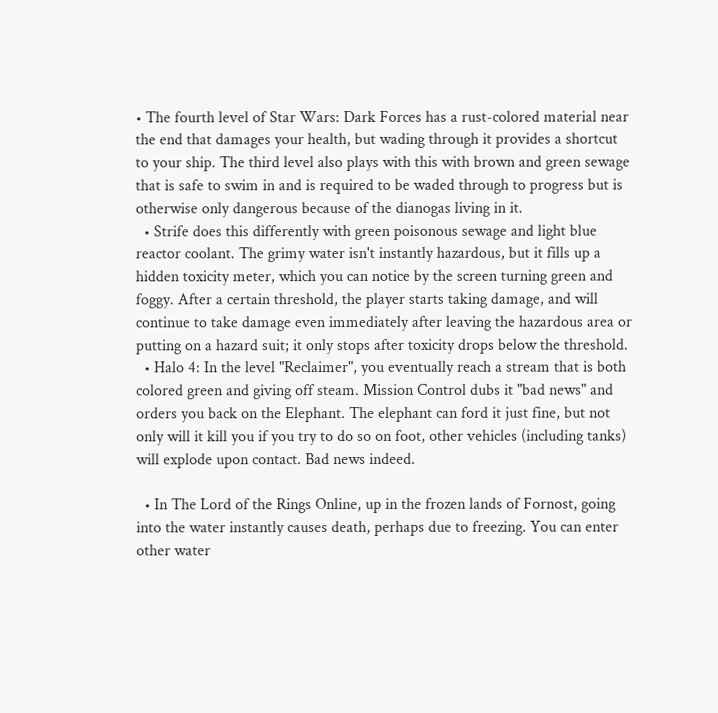• The fourth level of Star Wars: Dark Forces has a rust-colored material near the end that damages your health, but wading through it provides a shortcut to your ship. The third level also plays with this with brown and green sewage that is safe to swim in and is required to be waded through to progress but is otherwise only dangerous because of the dianogas living in it.
  • Strife does this differently with green poisonous sewage and light blue reactor coolant. The grimy water isn't instantly hazardous, but it fills up a hidden toxicity meter, which you can notice by the screen turning green and foggy. After a certain threshold, the player starts taking damage, and will continue to take damage even immediately after leaving the hazardous area or putting on a hazard suit; it only stops after toxicity drops below the threshold.
  • Halo 4: In the level "Reclaimer", you eventually reach a stream that is both colored green and giving off steam. Mission Control dubs it "bad news" and orders you back on the Elephant. The elephant can ford it just fine, but not only will it kill you if you try to do so on foot, other vehicles (including tanks) will explode upon contact. Bad news indeed.

  • In The Lord of the Rings Online, up in the frozen lands of Fornost, going into the water instantly causes death, perhaps due to freezing. You can enter other water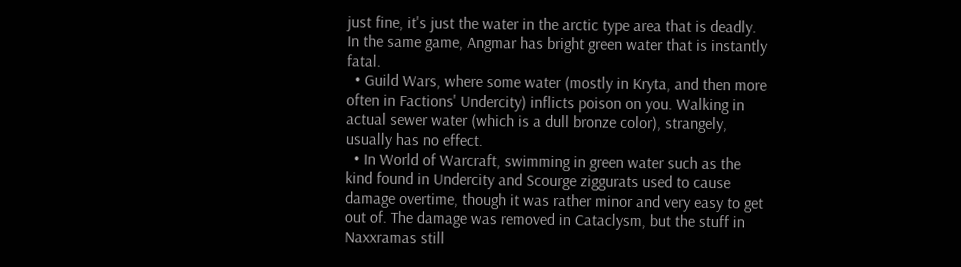just fine, it's just the water in the arctic type area that is deadly. In the same game, Angmar has bright green water that is instantly fatal.
  • Guild Wars, where some water (mostly in Kryta, and then more often in Factions' Undercity) inflicts poison on you. Walking in actual sewer water (which is a dull bronze color), strangely, usually has no effect.
  • In World of Warcraft, swimming in green water such as the kind found in Undercity and Scourge ziggurats used to cause damage overtime, though it was rather minor and very easy to get out of. The damage was removed in Cataclysm, but the stuff in Naxxramas still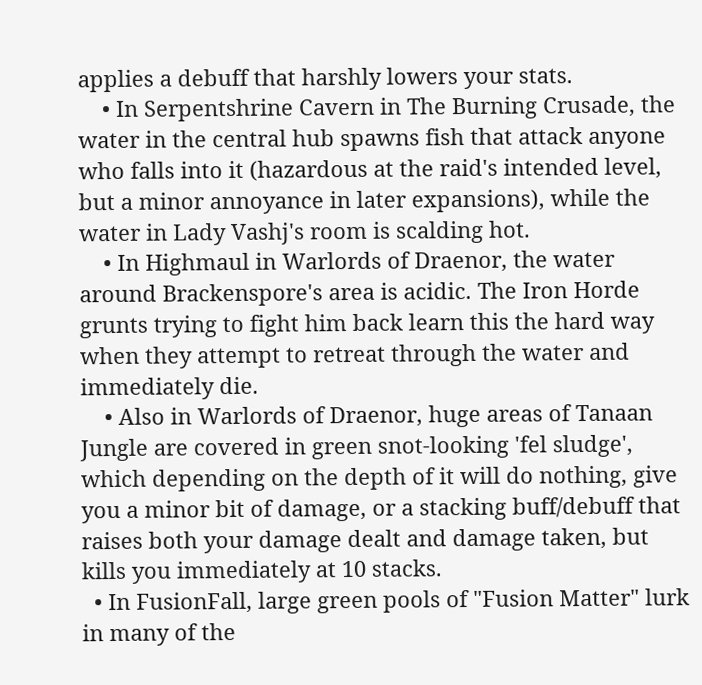applies a debuff that harshly lowers your stats.
    • In Serpentshrine Cavern in The Burning Crusade, the water in the central hub spawns fish that attack anyone who falls into it (hazardous at the raid's intended level, but a minor annoyance in later expansions), while the water in Lady Vashj's room is scalding hot.
    • In Highmaul in Warlords of Draenor, the water around Brackenspore's area is acidic. The Iron Horde grunts trying to fight him back learn this the hard way when they attempt to retreat through the water and immediately die.
    • Also in Warlords of Draenor, huge areas of Tanaan Jungle are covered in green snot-looking 'fel sludge', which depending on the depth of it will do nothing, give you a minor bit of damage, or a stacking buff/debuff that raises both your damage dealt and damage taken, but kills you immediately at 10 stacks.
  • In FusionFall, large green pools of "Fusion Matter" lurk in many of the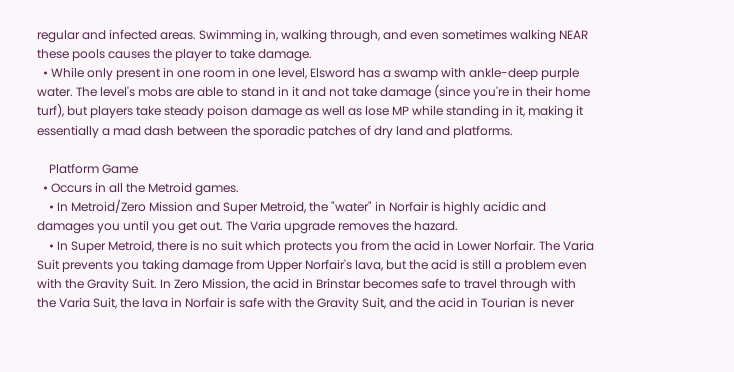regular and infected areas. Swimming in, walking through, and even sometimes walking NEAR these pools causes the player to take damage.
  • While only present in one room in one level, Elsword has a swamp with ankle-deep purple water. The level's mobs are able to stand in it and not take damage (since you're in their home turf), but players take steady poison damage as well as lose MP while standing in it, making it essentially a mad dash between the sporadic patches of dry land and platforms.

    Platform Game
  • Occurs in all the Metroid games.
    • In Metroid/Zero Mission and Super Metroid, the "water" in Norfair is highly acidic and damages you until you get out. The Varia upgrade removes the hazard.
    • In Super Metroid, there is no suit which protects you from the acid in Lower Norfair. The Varia Suit prevents you taking damage from Upper Norfair's lava, but the acid is still a problem even with the Gravity Suit. In Zero Mission, the acid in Brinstar becomes safe to travel through with the Varia Suit, the lava in Norfair is safe with the Gravity Suit, and the acid in Tourian is never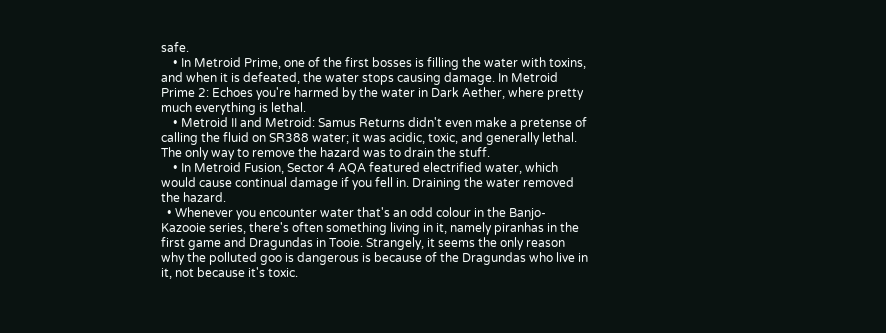safe.
    • In Metroid Prime, one of the first bosses is filling the water with toxins, and when it is defeated, the water stops causing damage. In Metroid Prime 2: Echoes you're harmed by the water in Dark Aether, where pretty much everything is lethal.
    • Metroid II and Metroid: Samus Returns didn't even make a pretense of calling the fluid on SR388 water; it was acidic, toxic, and generally lethal. The only way to remove the hazard was to drain the stuff.
    • In Metroid Fusion, Sector 4 AQA featured electrified water, which would cause continual damage if you fell in. Draining the water removed the hazard.
  • Whenever you encounter water that's an odd colour in the Banjo-Kazooie series, there's often something living in it, namely piranhas in the first game and Dragundas in Tooie. Strangely, it seems the only reason why the polluted goo is dangerous is because of the Dragundas who live in it, not because it's toxic.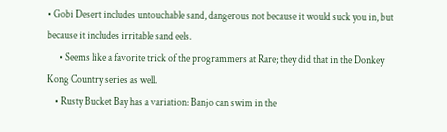• Gobi Desert includes untouchable sand, dangerous not because it would suck you in, but because it includes irritable sand eels.
      • Seems like a favorite trick of the programmers at Rare; they did that in the Donkey Kong Country series as well.
    • Rusty Bucket Bay has a variation: Banjo can swim in the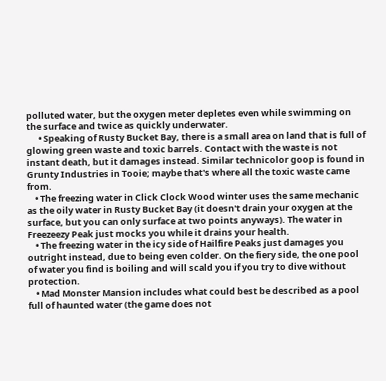polluted water, but the oxygen meter depletes even while swimming on the surface and twice as quickly underwater.
      • Speaking of Rusty Bucket Bay, there is a small area on land that is full of glowing green waste and toxic barrels. Contact with the waste is not instant death, but it damages instead. Similar technicolor goop is found in Grunty Industries in Tooie; maybe that's where all the toxic waste came from.
    • The freezing water in Click Clock Wood winter uses the same mechanic as the oily water in Rusty Bucket Bay (it doesn't drain your oxygen at the surface, but you can only surface at two points anyways). The water in Freezeezy Peak just mocks you while it drains your health.
    • The freezing water in the icy side of Hailfire Peaks just damages you outright instead, due to being even colder. On the fiery side, the one pool of water you find is boiling and will scald you if you try to dive without protection.
    • Mad Monster Mansion includes what could best be described as a pool full of haunted water (the game does not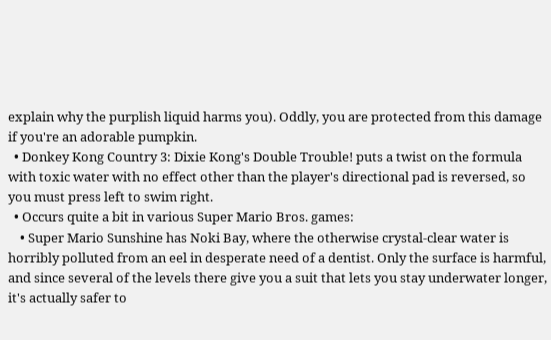explain why the purplish liquid harms you). Oddly, you are protected from this damage if you're an adorable pumpkin.
  • Donkey Kong Country 3: Dixie Kong's Double Trouble! puts a twist on the formula with toxic water with no effect other than the player's directional pad is reversed, so you must press left to swim right.
  • Occurs quite a bit in various Super Mario Bros. games:
    • Super Mario Sunshine has Noki Bay, where the otherwise crystal-clear water is horribly polluted from an eel in desperate need of a dentist. Only the surface is harmful, and since several of the levels there give you a suit that lets you stay underwater longer, it's actually safer to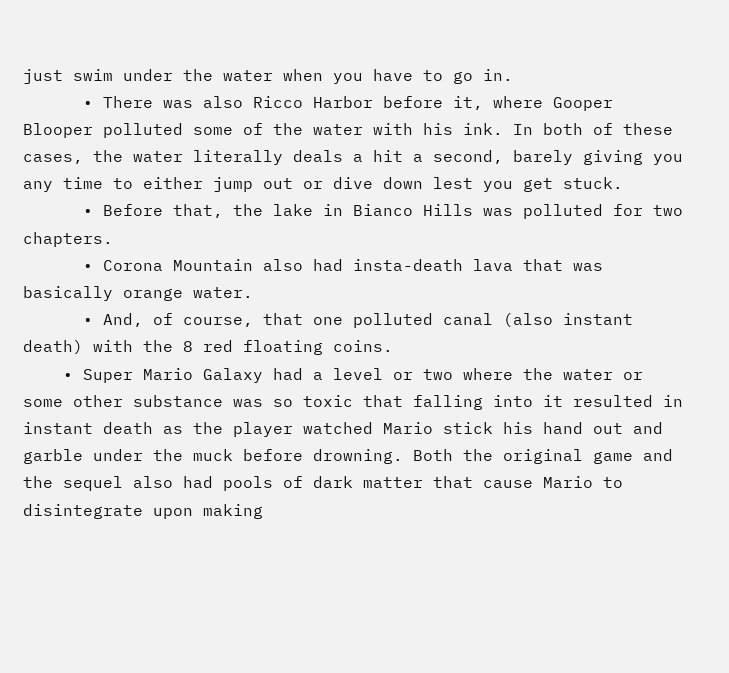just swim under the water when you have to go in.
      • There was also Ricco Harbor before it, where Gooper Blooper polluted some of the water with his ink. In both of these cases, the water literally deals a hit a second, barely giving you any time to either jump out or dive down lest you get stuck.
      • Before that, the lake in Bianco Hills was polluted for two chapters.
      • Corona Mountain also had insta-death lava that was basically orange water.
      • And, of course, that one polluted canal (also instant death) with the 8 red floating coins.
    • Super Mario Galaxy had a level or two where the water or some other substance was so toxic that falling into it resulted in instant death as the player watched Mario stick his hand out and garble under the muck before drowning. Both the original game and the sequel also had pools of dark matter that cause Mario to disintegrate upon making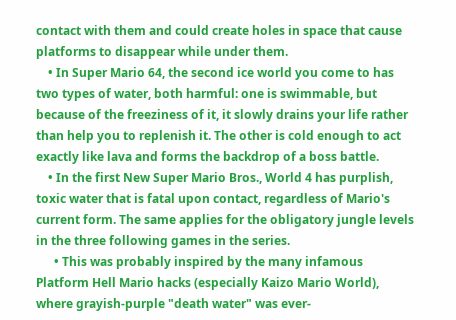contact with them and could create holes in space that cause platforms to disappear while under them.
    • In Super Mario 64, the second ice world you come to has two types of water, both harmful: one is swimmable, but because of the freeziness of it, it slowly drains your life rather than help you to replenish it. The other is cold enough to act exactly like lava and forms the backdrop of a boss battle.
    • In the first New Super Mario Bros., World 4 has purplish, toxic water that is fatal upon contact, regardless of Mario's current form. The same applies for the obligatory jungle levels in the three following games in the series.
      • This was probably inspired by the many infamous Platform Hell Mario hacks (especially Kaizo Mario World), where grayish-purple "death water" was ever-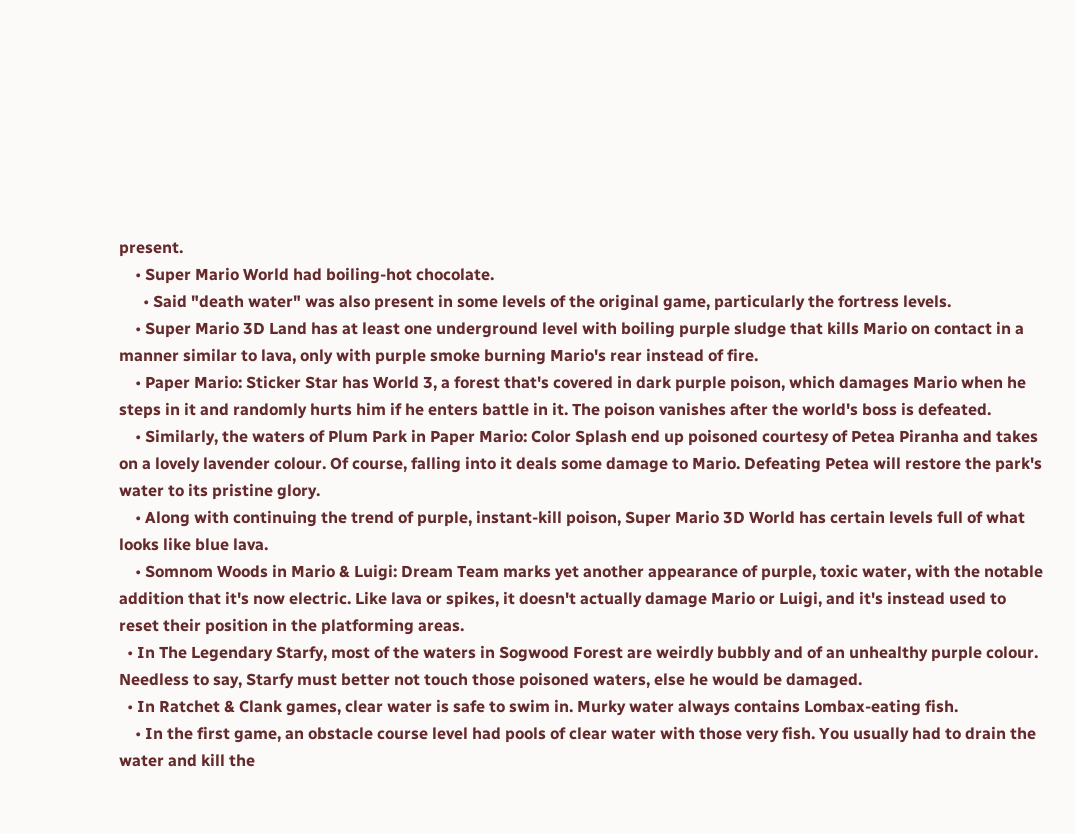present.
    • Super Mario World had boiling-hot chocolate.
      • Said "death water" was also present in some levels of the original game, particularly the fortress levels.
    • Super Mario 3D Land has at least one underground level with boiling purple sludge that kills Mario on contact in a manner similar to lava, only with purple smoke burning Mario's rear instead of fire.
    • Paper Mario: Sticker Star has World 3, a forest that's covered in dark purple poison, which damages Mario when he steps in it and randomly hurts him if he enters battle in it. The poison vanishes after the world's boss is defeated.
    • Similarly, the waters of Plum Park in Paper Mario: Color Splash end up poisoned courtesy of Petea Piranha and takes on a lovely lavender colour. Of course, falling into it deals some damage to Mario. Defeating Petea will restore the park's water to its pristine glory.
    • Along with continuing the trend of purple, instant-kill poison, Super Mario 3D World has certain levels full of what looks like blue lava.
    • Somnom Woods in Mario & Luigi: Dream Team marks yet another appearance of purple, toxic water, with the notable addition that it's now electric. Like lava or spikes, it doesn't actually damage Mario or Luigi, and it's instead used to reset their position in the platforming areas.
  • In The Legendary Starfy, most of the waters in Sogwood Forest are weirdly bubbly and of an unhealthy purple colour. Needless to say, Starfy must better not touch those poisoned waters, else he would be damaged.
  • In Ratchet & Clank games, clear water is safe to swim in. Murky water always contains Lombax-eating fish.
    • In the first game, an obstacle course level had pools of clear water with those very fish. You usually had to drain the water and kill the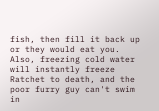fish, then fill it back up or they would eat you. Also, freezing cold water will instantly freeze Ratchet to death, and the poor furry guy can't swim in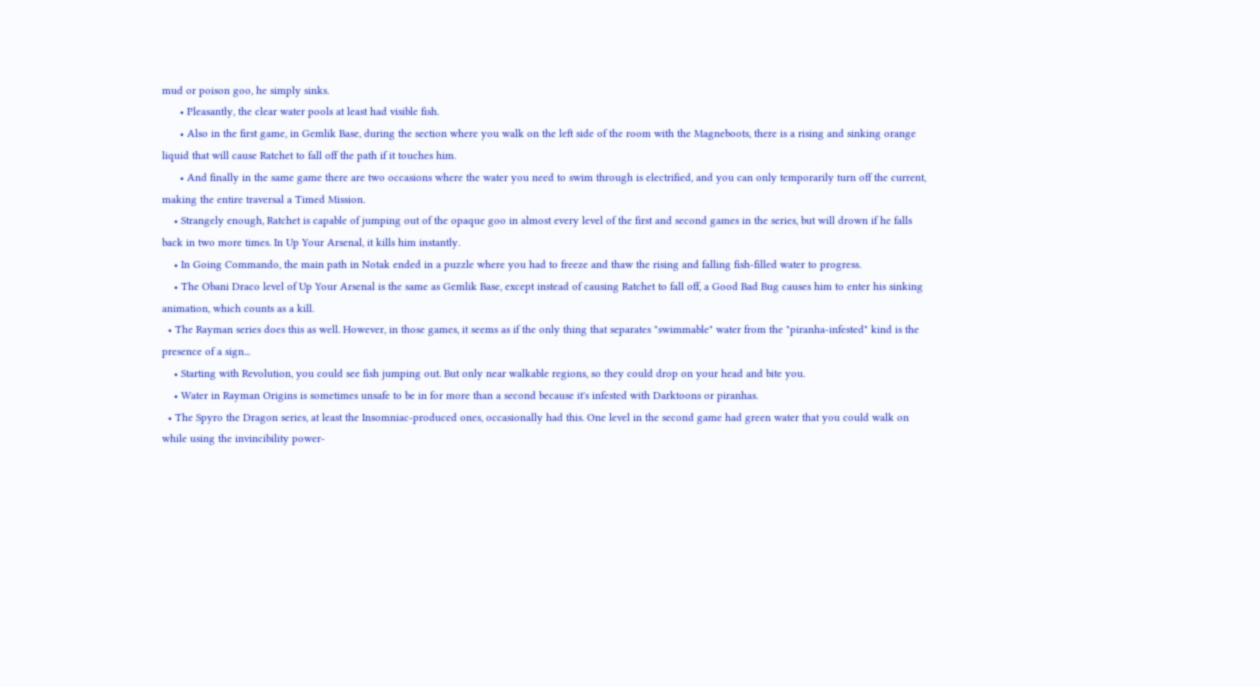mud or poison goo, he simply sinks.
      • Pleasantly, the clear water pools at least had visible fish.
      • Also in the first game, in Gemlik Base, during the section where you walk on the left side of the room with the Magneboots, there is a rising and sinking orange liquid that will cause Ratchet to fall off the path if it touches him.
      • And finally in the same game there are two occasions where the water you need to swim through is electrified, and you can only temporarily turn off the current, making the entire traversal a Timed Mission.
    • Strangely enough, Ratchet is capable of jumping out of the opaque goo in almost every level of the first and second games in the series, but will drown if he falls back in two more times. In Up Your Arsenal, it kills him instantly.
    • In Going Commando, the main path in Notak ended in a puzzle where you had to freeze and thaw the rising and falling fish-filled water to progress.
    • The Obani Draco level of Up Your Arsenal is the same as Gemlik Base, except instead of causing Ratchet to fall off, a Good Bad Bug causes him to enter his sinking animation, which counts as a kill.
  • The Rayman series does this as well. However, in those games, it seems as if the only thing that separates "swimmable" water from the "piranha-infested" kind is the presence of a sign...
    • Starting with Revolution, you could see fish jumping out. But only near walkable regions, so they could drop on your head and bite you.
    • Water in Rayman Origins is sometimes unsafe to be in for more than a second because it's infested with Darktoons or piranhas.
  • The Spyro the Dragon series, at least the Insomniac-produced ones, occasionally had this. One level in the second game had green water that you could walk on while using the invincibility power-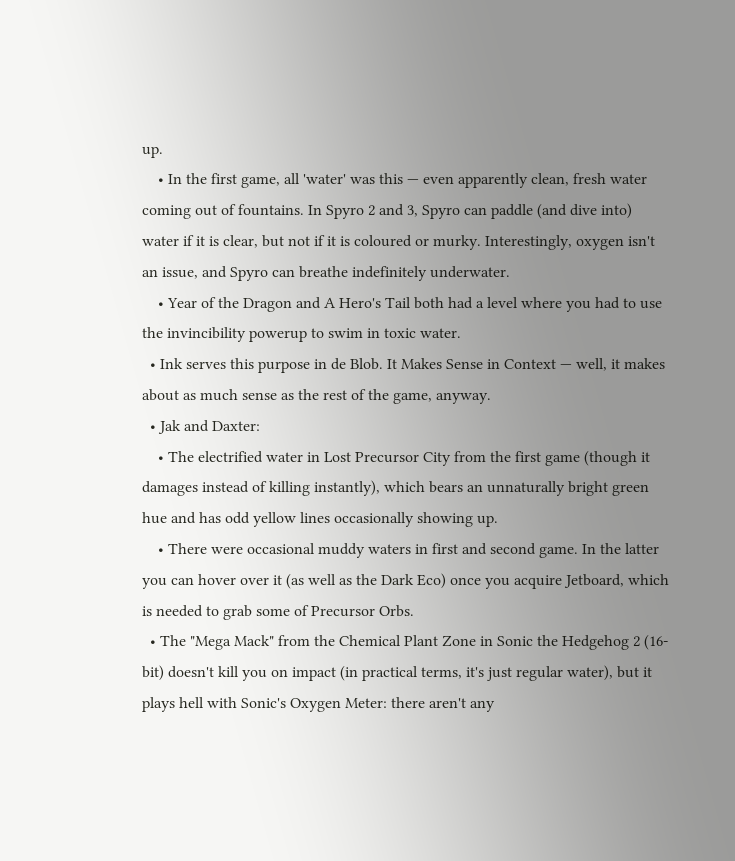up.
    • In the first game, all 'water' was this — even apparently clean, fresh water coming out of fountains. In Spyro 2 and 3, Spyro can paddle (and dive into) water if it is clear, but not if it is coloured or murky. Interestingly, oxygen isn't an issue, and Spyro can breathe indefinitely underwater.
    • Year of the Dragon and A Hero's Tail both had a level where you had to use the invincibility powerup to swim in toxic water.
  • Ink serves this purpose in de Blob. It Makes Sense in Context — well, it makes about as much sense as the rest of the game, anyway.
  • Jak and Daxter:
    • The electrified water in Lost Precursor City from the first game (though it damages instead of killing instantly), which bears an unnaturally bright green hue and has odd yellow lines occasionally showing up.
    • There were occasional muddy waters in first and second game. In the latter you can hover over it (as well as the Dark Eco) once you acquire Jetboard, which is needed to grab some of Precursor Orbs.
  • The "Mega Mack" from the Chemical Plant Zone in Sonic the Hedgehog 2 (16-bit) doesn't kill you on impact (in practical terms, it's just regular water), but it plays hell with Sonic's Oxygen Meter: there aren't any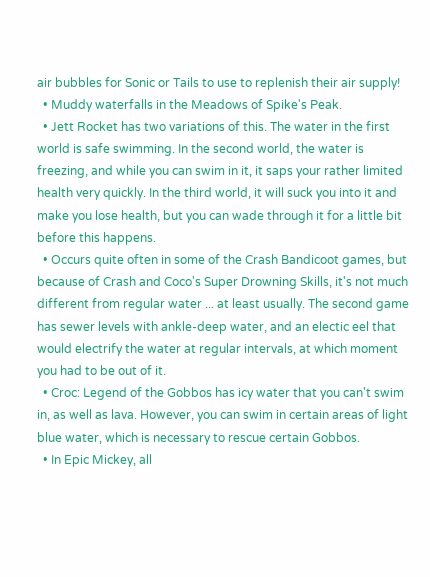air bubbles for Sonic or Tails to use to replenish their air supply!
  • Muddy waterfalls in the Meadows of Spike's Peak.
  • Jett Rocket has two variations of this. The water in the first world is safe swimming. In the second world, the water is freezing, and while you can swim in it, it saps your rather limited health very quickly. In the third world, it will suck you into it and make you lose health, but you can wade through it for a little bit before this happens.
  • Occurs quite often in some of the Crash Bandicoot games, but because of Crash and Coco's Super Drowning Skills, it's not much different from regular water ... at least usually. The second game has sewer levels with ankle-deep water, and an electic eel that would electrify the water at regular intervals, at which moment you had to be out of it.
  • Croc: Legend of the Gobbos has icy water that you can't swim in, as well as lava. However, you can swim in certain areas of light blue water, which is necessary to rescue certain Gobbos.
  • In Epic Mickey, all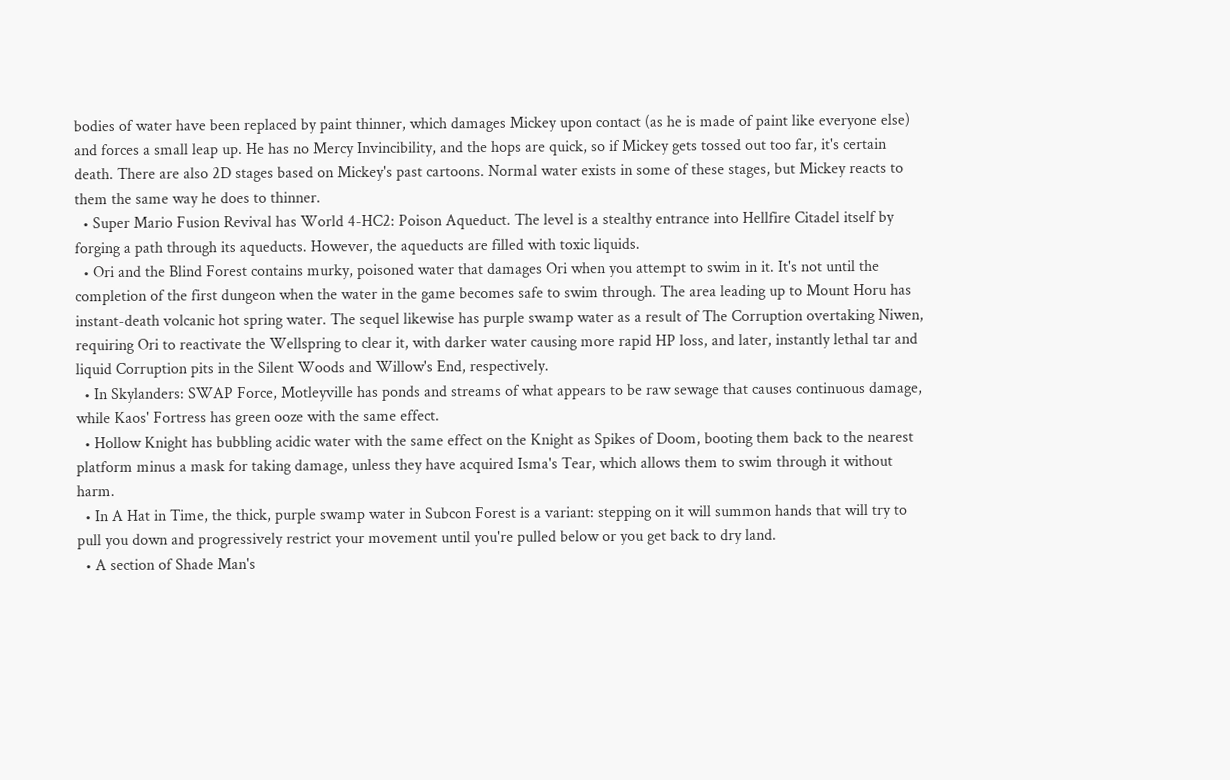bodies of water have been replaced by paint thinner, which damages Mickey upon contact (as he is made of paint like everyone else) and forces a small leap up. He has no Mercy Invincibility, and the hops are quick, so if Mickey gets tossed out too far, it's certain death. There are also 2D stages based on Mickey's past cartoons. Normal water exists in some of these stages, but Mickey reacts to them the same way he does to thinner.
  • Super Mario Fusion Revival has World 4-HC2: Poison Aqueduct. The level is a stealthy entrance into Hellfire Citadel itself by forging a path through its aqueducts. However, the aqueducts are filled with toxic liquids.
  • Ori and the Blind Forest contains murky, poisoned water that damages Ori when you attempt to swim in it. It's not until the completion of the first dungeon when the water in the game becomes safe to swim through. The area leading up to Mount Horu has instant-death volcanic hot spring water. The sequel likewise has purple swamp water as a result of The Corruption overtaking Niwen, requiring Ori to reactivate the Wellspring to clear it, with darker water causing more rapid HP loss, and later, instantly lethal tar and liquid Corruption pits in the Silent Woods and Willow's End, respectively.
  • In Skylanders: SWAP Force, Motleyville has ponds and streams of what appears to be raw sewage that causes continuous damage, while Kaos' Fortress has green ooze with the same effect.
  • Hollow Knight has bubbling acidic water with the same effect on the Knight as Spikes of Doom, booting them back to the nearest platform minus a mask for taking damage, unless they have acquired Isma's Tear, which allows them to swim through it without harm.
  • In A Hat in Time, the thick, purple swamp water in Subcon Forest is a variant: stepping on it will summon hands that will try to pull you down and progressively restrict your movement until you're pulled below or you get back to dry land.
  • A section of Shade Man's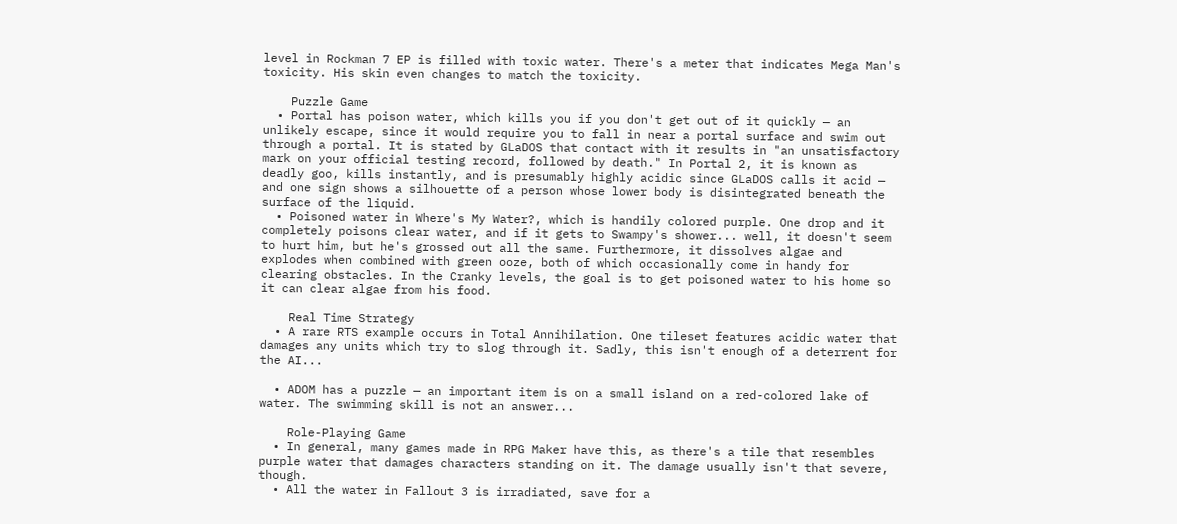level in Rockman 7 EP is filled with toxic water. There's a meter that indicates Mega Man's toxicity. His skin even changes to match the toxicity.

    Puzzle Game
  • Portal has poison water, which kills you if you don't get out of it quickly — an unlikely escape, since it would require you to fall in near a portal surface and swim out through a portal. It is stated by GLaDOS that contact with it results in "an unsatisfactory mark on your official testing record, followed by death." In Portal 2, it is known as deadly goo, kills instantly, and is presumably highly acidic since GLaDOS calls it acid — and one sign shows a silhouette of a person whose lower body is disintegrated beneath the surface of the liquid.
  • Poisoned water in Where's My Water?, which is handily colored purple. One drop and it completely poisons clear water, and if it gets to Swampy's shower... well, it doesn't seem to hurt him, but he's grossed out all the same. Furthermore, it dissolves algae and explodes when combined with green ooze, both of which occasionally come in handy for clearing obstacles. In the Cranky levels, the goal is to get poisoned water to his home so it can clear algae from his food.

    Real Time Strategy
  • A rare RTS example occurs in Total Annihilation. One tileset features acidic water that damages any units which try to slog through it. Sadly, this isn't enough of a deterrent for the AI...

  • ADOM has a puzzle — an important item is on a small island on a red-colored lake of water. The swimming skill is not an answer...

    Role-Playing Game
  • In general, many games made in RPG Maker have this, as there's a tile that resembles purple water that damages characters standing on it. The damage usually isn't that severe, though.
  • All the water in Fallout 3 is irradiated, save for a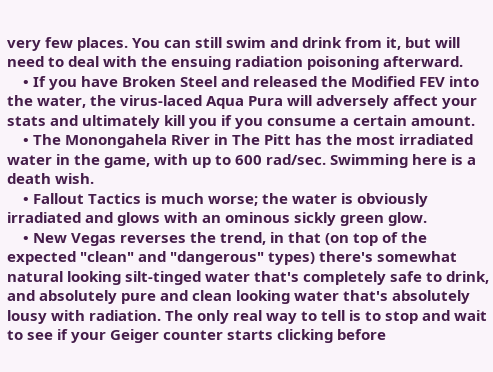very few places. You can still swim and drink from it, but will need to deal with the ensuing radiation poisoning afterward.
    • If you have Broken Steel and released the Modified FEV into the water, the virus-laced Aqua Pura will adversely affect your stats and ultimately kill you if you consume a certain amount.
    • The Monongahela River in The Pitt has the most irradiated water in the game, with up to 600 rad/sec. Swimming here is a death wish.
    • Fallout Tactics is much worse; the water is obviously irradiated and glows with an ominous sickly green glow.
    • New Vegas reverses the trend, in that (on top of the expected "clean" and "dangerous" types) there's somewhat natural looking silt-tinged water that's completely safe to drink, and absolutely pure and clean looking water that's absolutely lousy with radiation. The only real way to tell is to stop and wait to see if your Geiger counter starts clicking before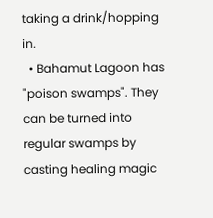taking a drink/hopping in.
  • Bahamut Lagoon has "poison swamps". They can be turned into regular swamps by casting healing magic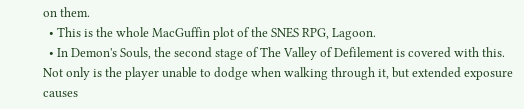on them.
  • This is the whole MacGuffin plot of the SNES RPG, Lagoon.
  • In Demon's Souls, the second stage of The Valley of Defilement is covered with this. Not only is the player unable to dodge when walking through it, but extended exposure causes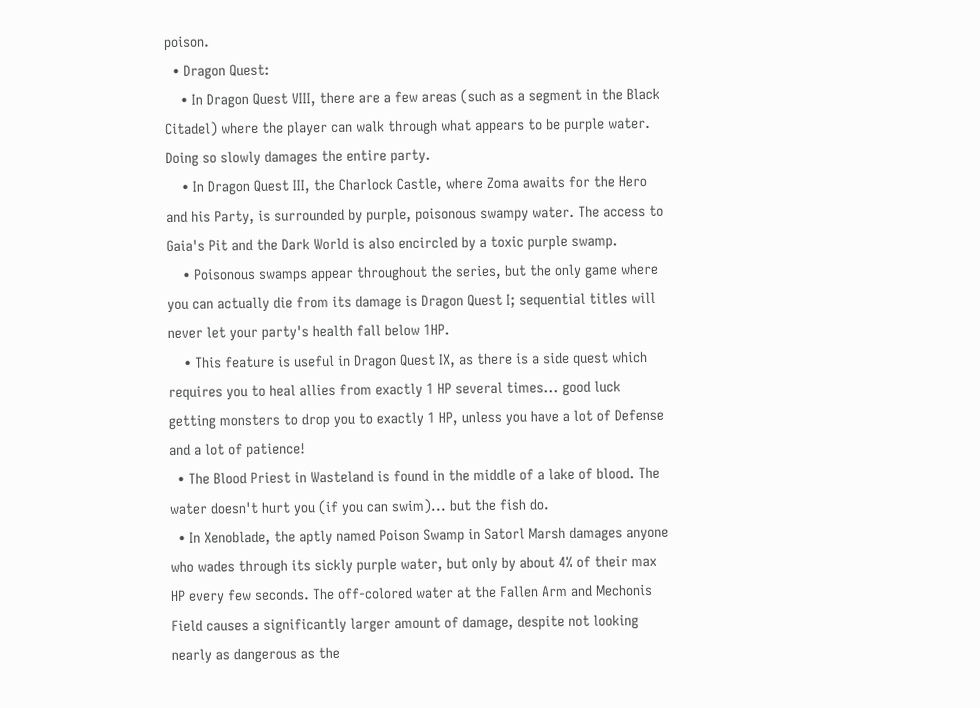poison.
  • Dragon Quest:
    • In Dragon Quest VIII, there are a few areas (such as a segment in the Black Citadel) where the player can walk through what appears to be purple water. Doing so slowly damages the entire party.
    • In Dragon Quest III, the Charlock Castle, where Zoma awaits for the Hero and his Party, is surrounded by purple, poisonous swampy water. The access to Gaia's Pit and the Dark World is also encircled by a toxic purple swamp.
    • Poisonous swamps appear throughout the series, but the only game where you can actually die from its damage is Dragon Quest I; sequential titles will never let your party's health fall below 1HP.
    • This feature is useful in Dragon Quest IX, as there is a side quest which requires you to heal allies from exactly 1 HP several times... good luck getting monsters to drop you to exactly 1 HP, unless you have a lot of Defense and a lot of patience!
  • The Blood Priest in Wasteland is found in the middle of a lake of blood. The water doesn't hurt you (if you can swim)... but the fish do.
  • In Xenoblade, the aptly named Poison Swamp in Satorl Marsh damages anyone who wades through its sickly purple water, but only by about 4% of their max HP every few seconds. The off-colored water at the Fallen Arm and Mechonis Field causes a significantly larger amount of damage, despite not looking nearly as dangerous as the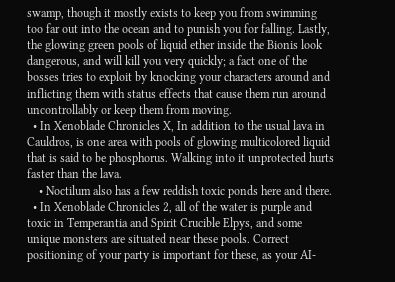swamp, though it mostly exists to keep you from swimming too far out into the ocean and to punish you for falling. Lastly, the glowing green pools of liquid ether inside the Bionis look dangerous, and will kill you very quickly; a fact one of the bosses tries to exploit by knocking your characters around and inflicting them with status effects that cause them run around uncontrollably or keep them from moving.
  • In Xenoblade Chronicles X, In addition to the usual lava in Cauldros, is one area with pools of glowing multicolored liquid that is said to be phosphorus. Walking into it unprotected hurts faster than the lava.
    • Noctilum also has a few reddish toxic ponds here and there.
  • In Xenoblade Chronicles 2, all of the water is purple and toxic in Temperantia and Spirit Crucible Elpys, and some unique monsters are situated near these pools. Correct positioning of your party is important for these, as your AI-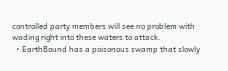controlled party members will see no problem with wading right into these waters to attack.
  • EarthBound has a poisonous swamp that slowly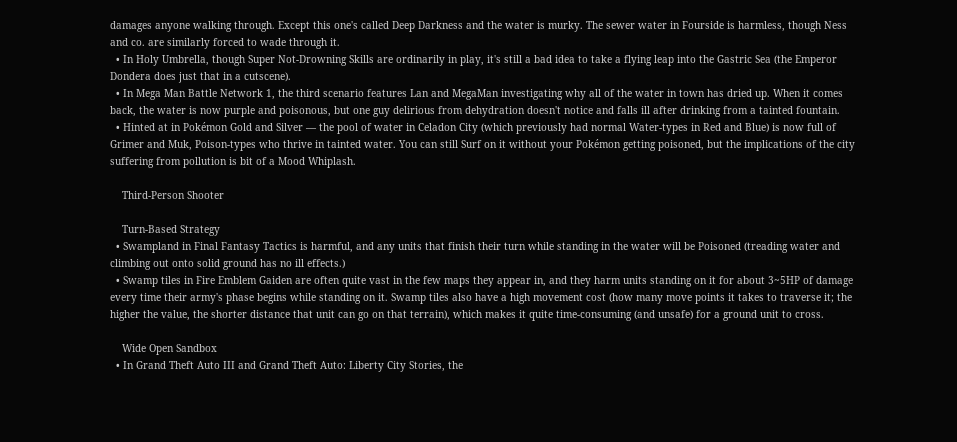damages anyone walking through. Except this one's called Deep Darkness and the water is murky. The sewer water in Fourside is harmless, though Ness and co. are similarly forced to wade through it.
  • In Holy Umbrella, though Super Not-Drowning Skills are ordinarily in play, it's still a bad idea to take a flying leap into the Gastric Sea (the Emperor Dondera does just that in a cutscene).
  • In Mega Man Battle Network 1, the third scenario features Lan and MegaMan investigating why all of the water in town has dried up. When it comes back, the water is now purple and poisonous, but one guy delirious from dehydration doesn't notice and falls ill after drinking from a tainted fountain.
  • Hinted at in Pokémon Gold and Silver — the pool of water in Celadon City (which previously had normal Water-types in Red and Blue) is now full of Grimer and Muk, Poison-types who thrive in tainted water. You can still Surf on it without your Pokémon getting poisoned, but the implications of the city suffering from pollution is bit of a Mood Whiplash.

    Third-Person Shooter

    Turn-Based Strategy
  • Swampland in Final Fantasy Tactics is harmful, and any units that finish their turn while standing in the water will be Poisoned (treading water and climbing out onto solid ground has no ill effects.)
  • Swamp tiles in Fire Emblem Gaiden are often quite vast in the few maps they appear in, and they harm units standing on it for about 3~5HP of damage every time their army's phase begins while standing on it. Swamp tiles also have a high movement cost (how many move points it takes to traverse it; the higher the value, the shorter distance that unit can go on that terrain), which makes it quite time-consuming (and unsafe) for a ground unit to cross.

    Wide Open Sandbox
  • In Grand Theft Auto III and Grand Theft Auto: Liberty City Stories, the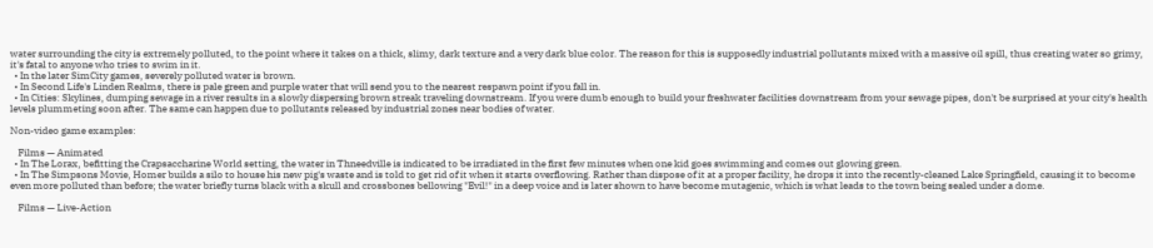water surrounding the city is extremely polluted, to the point where it takes on a thick, slimy, dark texture and a very dark blue color. The reason for this is supposedly industrial pollutants mixed with a massive oil spill, thus creating water so grimy, it's fatal to anyone who tries to swim in it.
  • In the later SimCity games, severely polluted water is brown.
  • In Second Life's Linden Realms, there is pale green and purple water that will send you to the nearest respawn point if you fall in.
  • In Cities: Skylines, dumping sewage in a river results in a slowly dispersing brown streak traveling downstream. If you were dumb enough to build your freshwater facilities downstream from your sewage pipes, don't be surprised at your city's health levels plummeting soon after. The same can happen due to pollutants released by industrial zones near bodies of water.

Non-video game examples:

    Films — Animated
  • In The Lorax, befitting the Crapsaccharine World setting, the water in Thneedville is indicated to be irradiated in the first few minutes when one kid goes swimming and comes out glowing green.
  • In The Simpsons Movie, Homer builds a silo to house his new pig's waste and is told to get rid of it when it starts overflowing. Rather than dispose of it at a proper facility, he drops it into the recently-cleaned Lake Springfield, causing it to become even more polluted than before; the water briefly turns black with a skull and crossbones bellowing "Evil!" in a deep voice and is later shown to have become mutagenic, which is what leads to the town being sealed under a dome.

    Films — Live-Action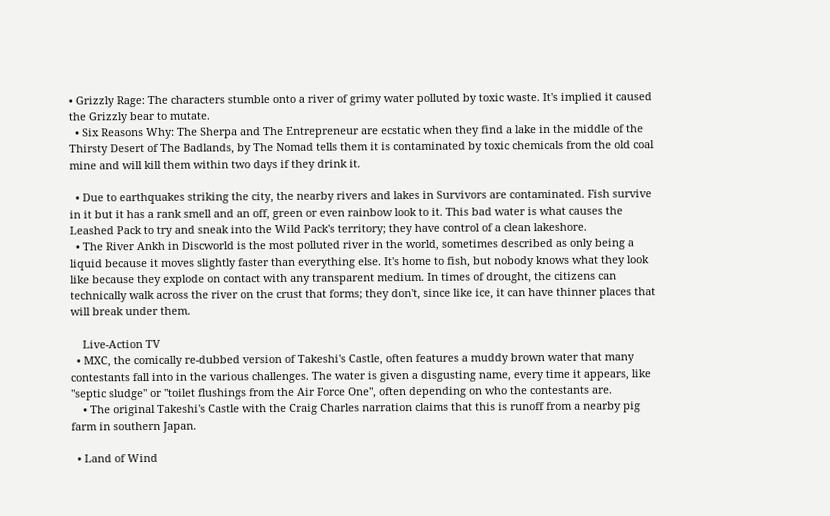• Grizzly Rage: The characters stumble onto a river of grimy water polluted by toxic waste. It's implied it caused the Grizzly bear to mutate.
  • Six Reasons Why: The Sherpa and The Entrepreneur are ecstatic when they find a lake in the middle of the Thirsty Desert of The Badlands, by The Nomad tells them it is contaminated by toxic chemicals from the old coal mine and will kill them within two days if they drink it.

  • Due to earthquakes striking the city, the nearby rivers and lakes in Survivors are contaminated. Fish survive in it but it has a rank smell and an off, green or even rainbow look to it. This bad water is what causes the Leashed Pack to try and sneak into the Wild Pack's territory; they have control of a clean lakeshore.
  • The River Ankh in Discworld is the most polluted river in the world, sometimes described as only being a liquid because it moves slightly faster than everything else. It's home to fish, but nobody knows what they look like because they explode on contact with any transparent medium. In times of drought, the citizens can technically walk across the river on the crust that forms; they don't, since like ice, it can have thinner places that will break under them.

    Live-Action TV
  • MXC, the comically re-dubbed version of Takeshi's Castle, often features a muddy brown water that many contestants fall into in the various challenges. The water is given a disgusting name, every time it appears, like "septic sludge" or "toilet flushings from the Air Force One", often depending on who the contestants are.
    • The original Takeshi's Castle with the Craig Charles narration claims that this is runoff from a nearby pig farm in southern Japan.

  • Land of Wind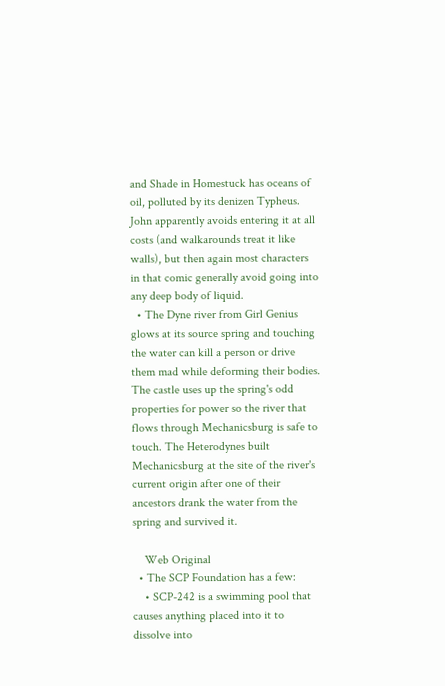and Shade in Homestuck has oceans of oil, polluted by its denizen Typheus. John apparently avoids entering it at all costs (and walkarounds treat it like walls), but then again most characters in that comic generally avoid going into any deep body of liquid.
  • The Dyne river from Girl Genius glows at its source spring and touching the water can kill a person or drive them mad while deforming their bodies. The castle uses up the spring's odd properties for power so the river that flows through Mechanicsburg is safe to touch. The Heterodynes built Mechanicsburg at the site of the river's current origin after one of their ancestors drank the water from the spring and survived it.

    Web Original
  • The SCP Foundation has a few:
    • SCP-242 is a swimming pool that causes anything placed into it to dissolve into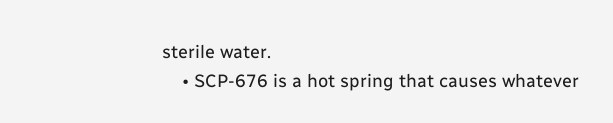sterile water.
    • SCP-676 is a hot spring that causes whatever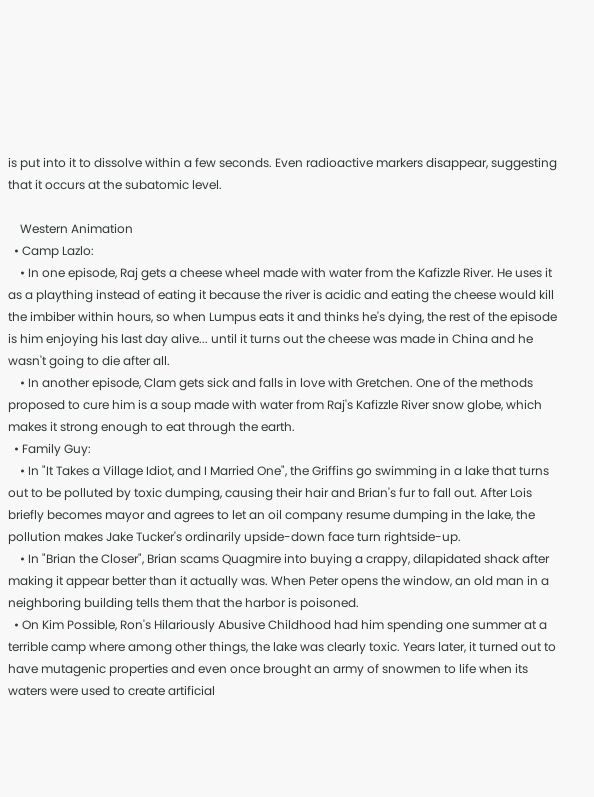is put into it to dissolve within a few seconds. Even radioactive markers disappear, suggesting that it occurs at the subatomic level.

    Western Animation
  • Camp Lazlo:
    • In one episode, Raj gets a cheese wheel made with water from the Kafizzle River. He uses it as a plaything instead of eating it because the river is acidic and eating the cheese would kill the imbiber within hours, so when Lumpus eats it and thinks he's dying, the rest of the episode is him enjoying his last day alive... until it turns out the cheese was made in China and he wasn't going to die after all.
    • In another episode, Clam gets sick and falls in love with Gretchen. One of the methods proposed to cure him is a soup made with water from Raj's Kafizzle River snow globe, which makes it strong enough to eat through the earth.
  • Family Guy:
    • In "It Takes a Village Idiot, and I Married One", the Griffins go swimming in a lake that turns out to be polluted by toxic dumping, causing their hair and Brian's fur to fall out. After Lois briefly becomes mayor and agrees to let an oil company resume dumping in the lake, the pollution makes Jake Tucker's ordinarily upside-down face turn rightside-up.
    • In "Brian the Closer", Brian scams Quagmire into buying a crappy, dilapidated shack after making it appear better than it actually was. When Peter opens the window, an old man in a neighboring building tells them that the harbor is poisoned.
  • On Kim Possible, Ron's Hilariously Abusive Childhood had him spending one summer at a terrible camp where among other things, the lake was clearly toxic. Years later, it turned out to have mutagenic properties and even once brought an army of snowmen to life when its waters were used to create artificial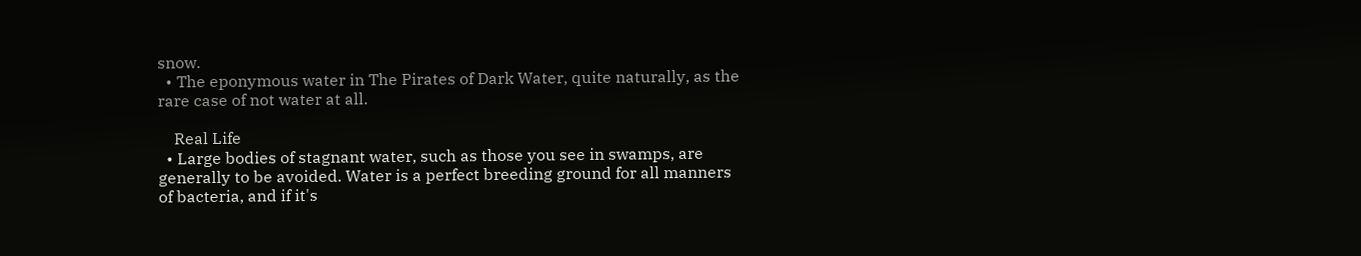snow.
  • The eponymous water in The Pirates of Dark Water, quite naturally, as the rare case of not water at all.

    Real Life
  • Large bodies of stagnant water, such as those you see in swamps, are generally to be avoided. Water is a perfect breeding ground for all manners of bacteria, and if it's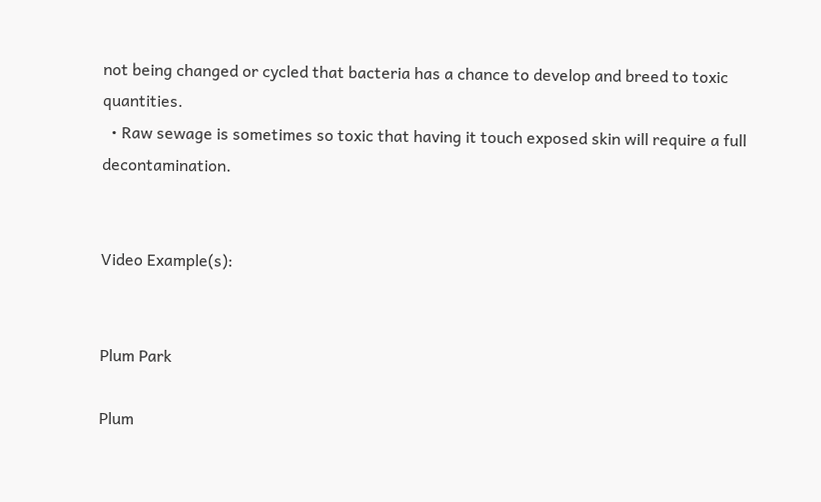not being changed or cycled that bacteria has a chance to develop and breed to toxic quantities.
  • Raw sewage is sometimes so toxic that having it touch exposed skin will require a full decontamination.


Video Example(s):


Plum Park

Plum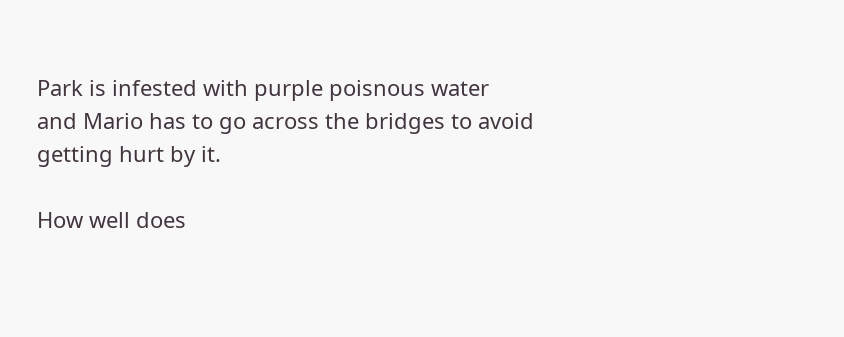Park is infested with purple poisnous water and Mario has to go across the bridges to avoid getting hurt by it.

How well does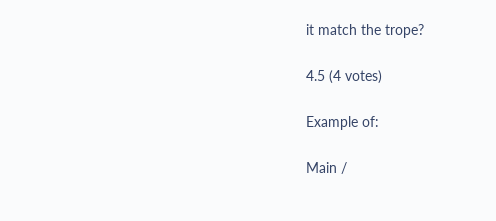it match the trope?

4.5 (4 votes)

Example of:

Main /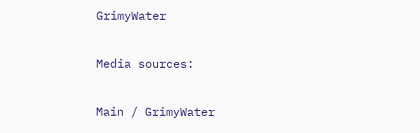GrimyWater

Media sources:

Main / GrimyWater